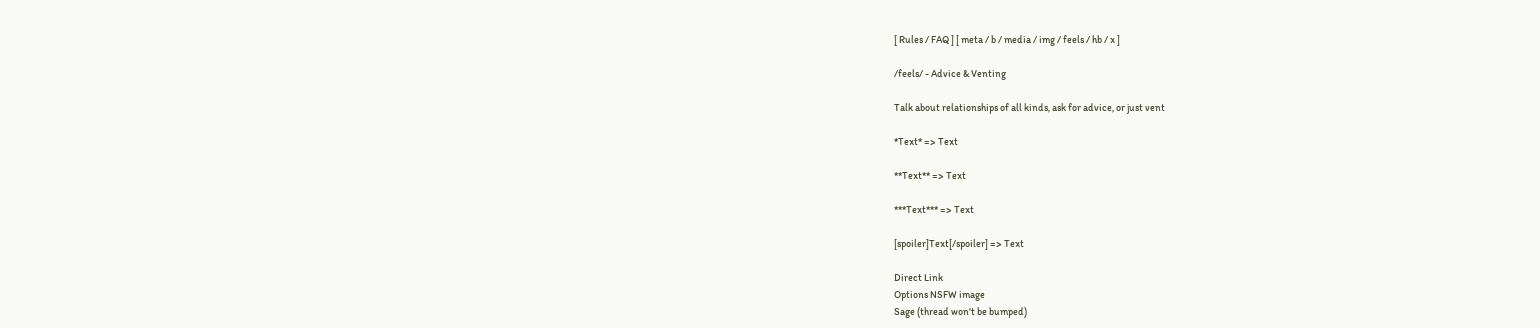[ Rules / FAQ ] [ meta / b / media / img / feels / hb / x ]

/feels/ - Advice & Venting

Talk about relationships of all kinds, ask for advice, or just vent

*Text* => Text

**Text** => Text

***Text*** => Text

[spoiler]Text[/spoiler] => Text

Direct Link
Options NSFW image
Sage (thread won't be bumped)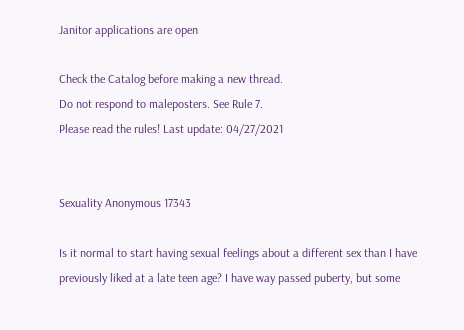Janitor applications are open

Check the Catalog before making a new thread.
Do not respond to maleposters. See Rule 7.
Please read the rules! Last update: 04/27/2021


Sexuality Anonymous 17343

Is it normal to start having sexual feelings about a different sex than I have previously liked at a late teen age? I have way passed puberty, but some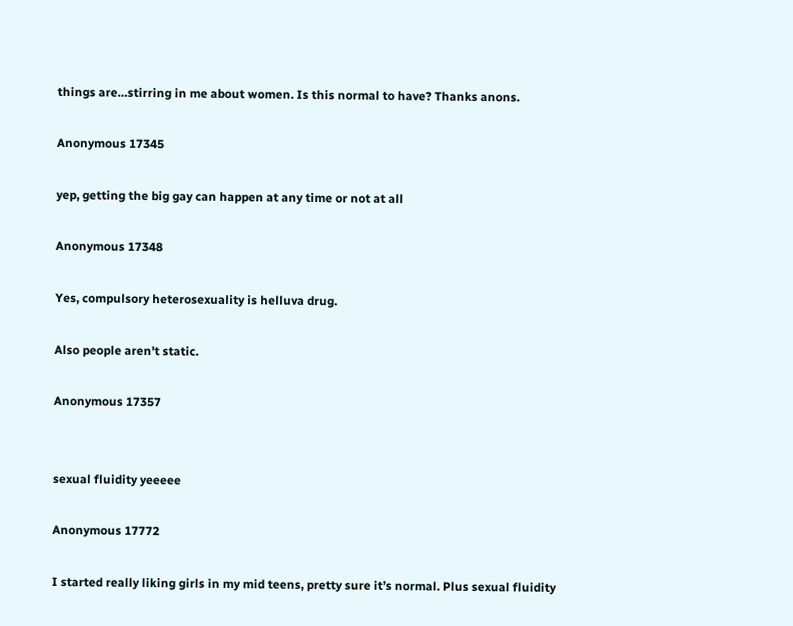things are…stirring in me about women. Is this normal to have? Thanks anons.

Anonymous 17345

yep, getting the big gay can happen at any time or not at all

Anonymous 17348

Yes, compulsory heterosexuality is helluva drug.

Also people aren't static.

Anonymous 17357


sexual fluidity yeeeee

Anonymous 17772

I started really liking girls in my mid teens, pretty sure it’s normal. Plus sexual fluidity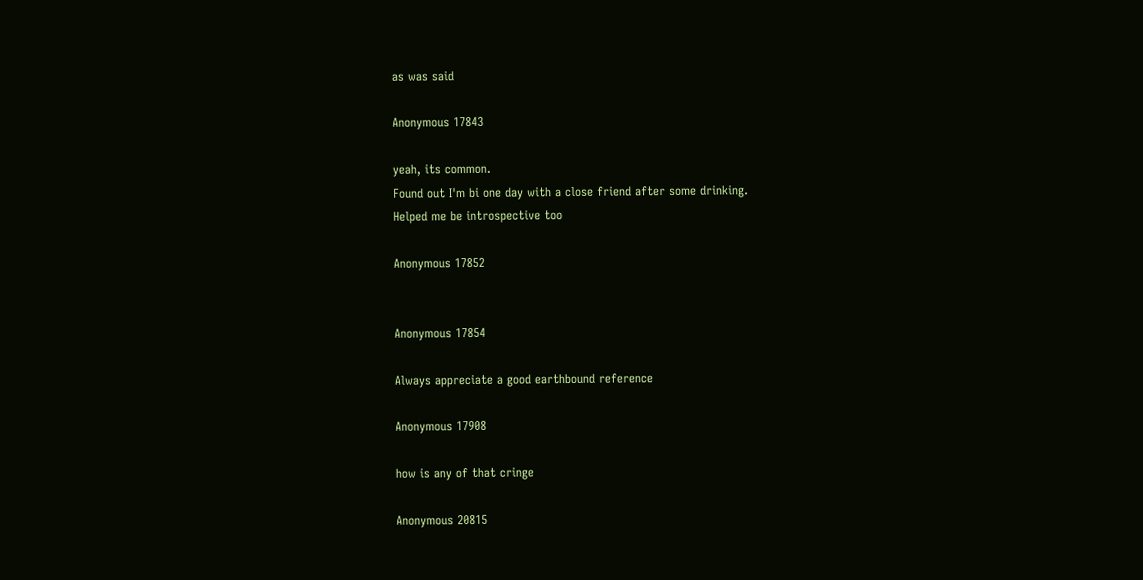as was said

Anonymous 17843

yeah, its common.
Found out I'm bi one day with a close friend after some drinking.
Helped me be introspective too

Anonymous 17852


Anonymous 17854

Always appreciate a good earthbound reference

Anonymous 17908

how is any of that cringe

Anonymous 20815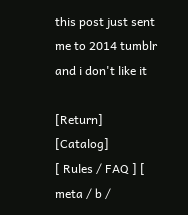this post just sent me to 2014 tumblr and i don't like it

[Return] [Catalog]
[ Rules / FAQ ] [ meta / b /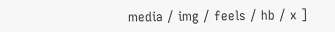media / img / feels / hb / x ]